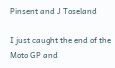Pinsent and J Toseland

I just caught the end of the Moto GP and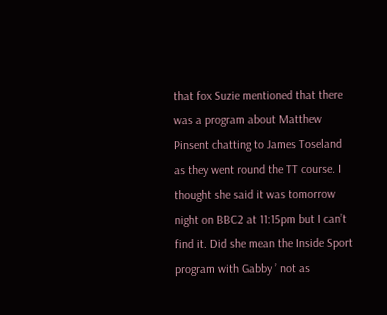that fox Suzie mentioned that there was a program about Matthew Pinsent chatting to James Toseland as they went round the TT course. I thought she said it was tomorrow night on BBC2 at 11:15pm but I can’t find it. Did she mean the Inside Sport program with Gabby ’ not as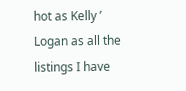hot as Kelly ’ Logan as all the listings I have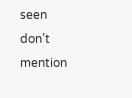seen don’t mention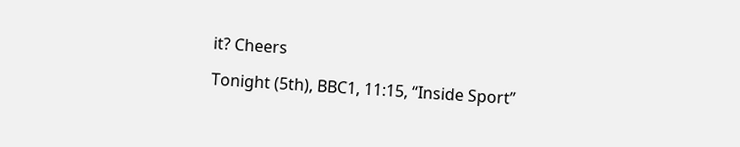it? Cheers

Tonight (5th), BBC1, 11:15, “Inside Sport”